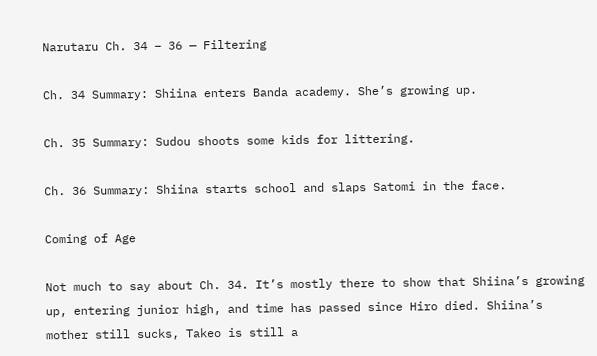Narutaru Ch. 34 – 36 — Filtering

Ch. 34 Summary: Shiina enters Banda academy. She’s growing up.

Ch. 35 Summary: Sudou shoots some kids for littering.

Ch. 36 Summary: Shiina starts school and slaps Satomi in the face.

Coming of Age

Not much to say about Ch. 34. It’s mostly there to show that Shiina’s growing up, entering junior high, and time has passed since Hiro died. Shiina’s mother still sucks, Takeo is still a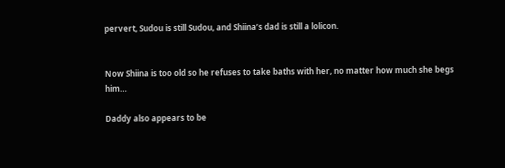pervert, Sudou is still Sudou, and Shiina’s dad is still a lolicon.


Now Shiina is too old so he refuses to take baths with her, no matter how much she begs him…

Daddy also appears to be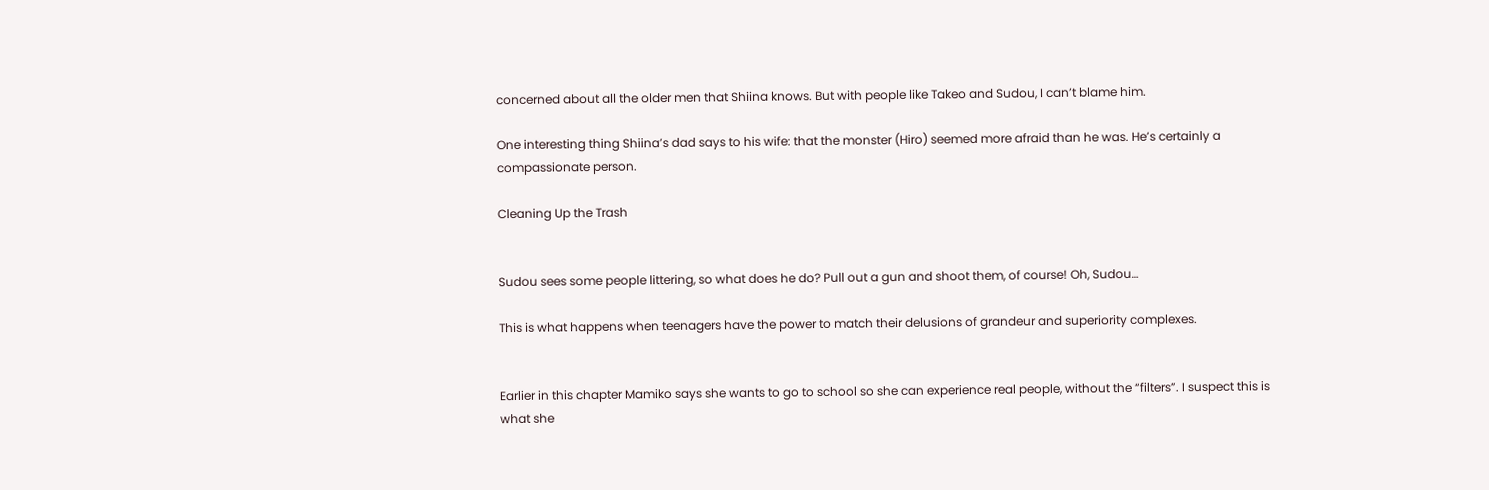concerned about all the older men that Shiina knows. But with people like Takeo and Sudou, I can’t blame him.

One interesting thing Shiina’s dad says to his wife: that the monster (Hiro) seemed more afraid than he was. He’s certainly a compassionate person.

Cleaning Up the Trash


Sudou sees some people littering, so what does he do? Pull out a gun and shoot them, of course! Oh, Sudou…

This is what happens when teenagers have the power to match their delusions of grandeur and superiority complexes.


Earlier in this chapter Mamiko says she wants to go to school so she can experience real people, without the “filters”. I suspect this is what she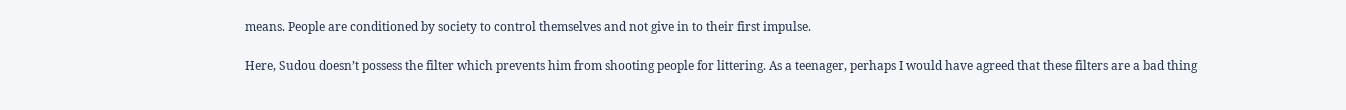means. People are conditioned by society to control themselves and not give in to their first impulse.

Here, Sudou doesn’t possess the filter which prevents him from shooting people for littering. As a teenager, perhaps I would have agreed that these filters are a bad thing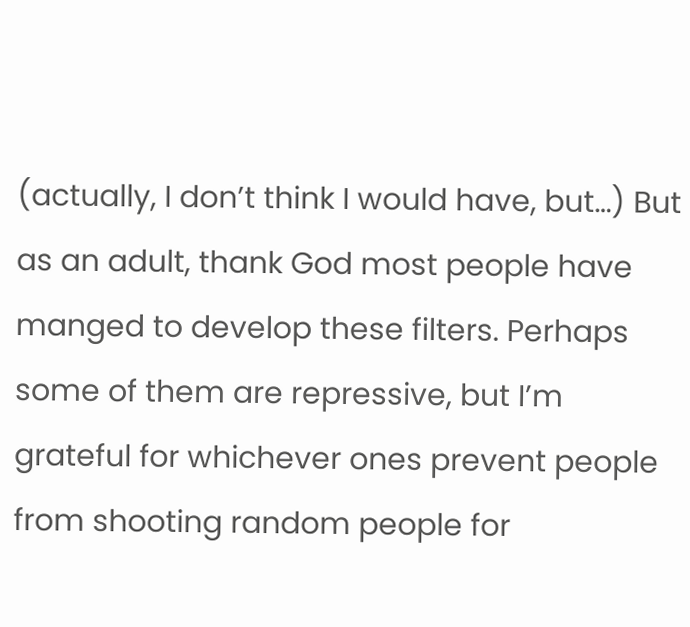(actually, I don’t think I would have, but…) But as an adult, thank God most people have manged to develop these filters. Perhaps some of them are repressive, but I’m grateful for whichever ones prevent people from shooting random people for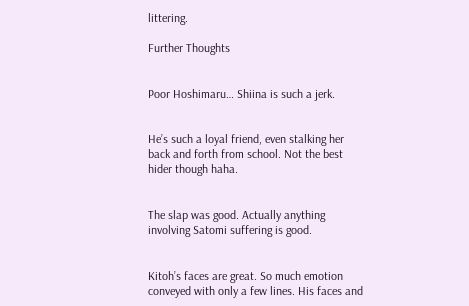littering.

Further Thoughts


Poor Hoshimaru… Shiina is such a jerk.


He’s such a loyal friend, even stalking her back and forth from school. Not the best hider though haha.


The slap was good. Actually anything involving Satomi suffering is good.


Kitoh’s faces are great. So much emotion conveyed with only a few lines. His faces and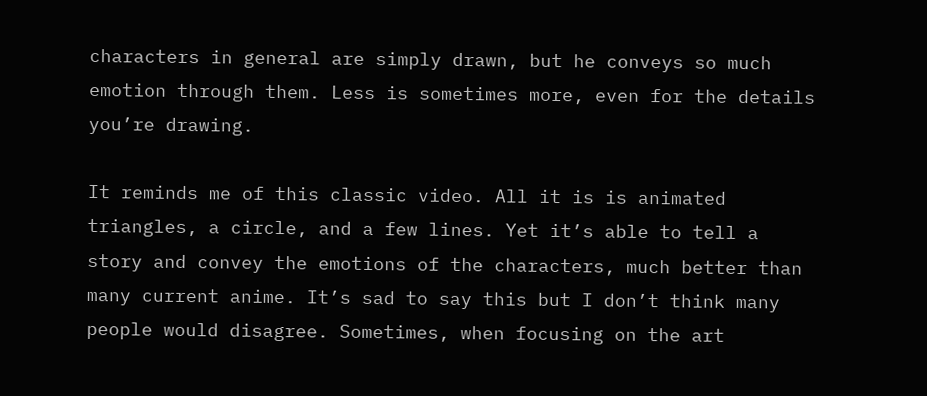characters in general are simply drawn, but he conveys so much emotion through them. Less is sometimes more, even for the details you’re drawing.

It reminds me of this classic video. All it is is animated triangles, a circle, and a few lines. Yet it’s able to tell a story and convey the emotions of the characters, much better than many current anime. It’s sad to say this but I don’t think many people would disagree. Sometimes, when focusing on the art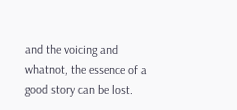and the voicing and whatnot, the essence of a good story can be lost.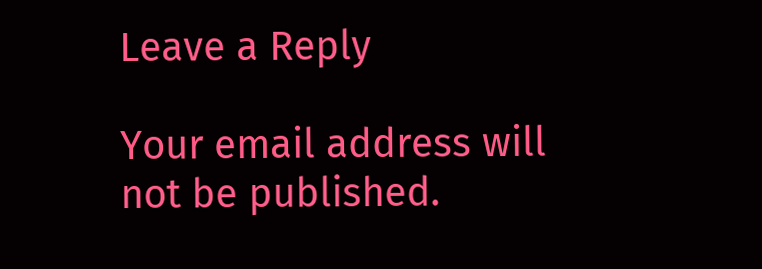Leave a Reply

Your email address will not be published.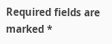Required fields are marked *